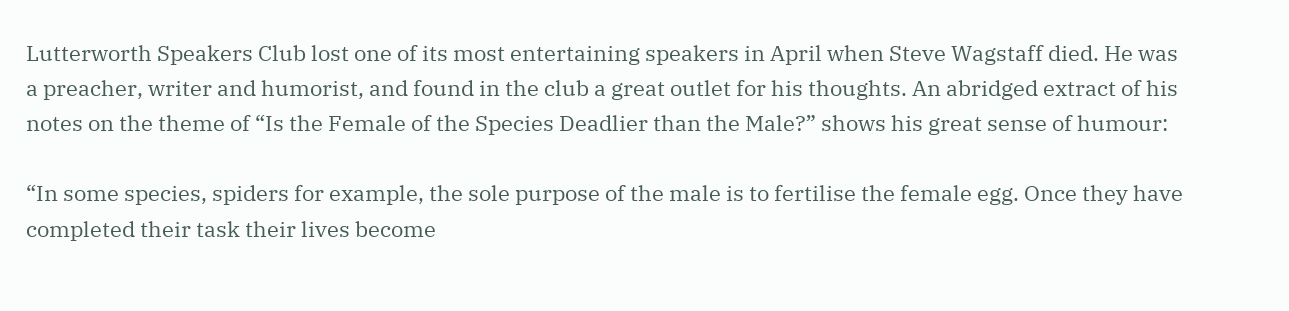Lutterworth Speakers Club lost one of its most entertaining speakers in April when Steve Wagstaff died. He was a preacher, writer and humorist, and found in the club a great outlet for his thoughts. An abridged extract of his notes on the theme of “Is the Female of the Species Deadlier than the Male?” shows his great sense of humour:

“In some species, spiders for example, the sole purpose of the male is to fertilise the female egg. Once they have completed their task their lives become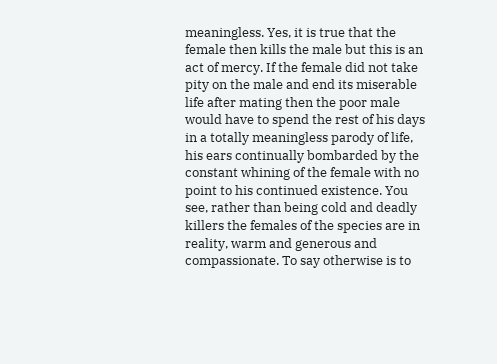meaningless. Yes, it is true that the female then kills the male but this is an act of mercy. If the female did not take pity on the male and end its miserable life after mating then the poor male would have to spend the rest of his days in a totally meaningless parody of life, his ears continually bombarded by the constant whining of the female with no point to his continued existence. You see, rather than being cold and deadly killers the females of the species are in reality, warm and generous and compassionate. To say otherwise is to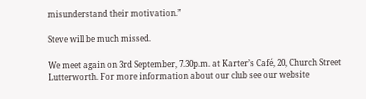misunderstand their motivation.”

Steve will be much missed.

We meet again on 3rd September, 7.30p.m. at Karter’s Café, 20, Church Street Lutterworth. For more information about our club see our website